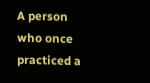A person who once practiced a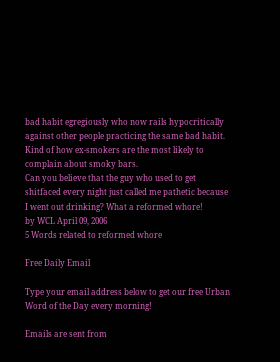bad habit egregiously who now rails hypocritically against other people practicing the same bad habit. Kind of how ex-smokers are the most likely to complain about smoky bars.
Can you believe that the guy who used to get shitfaced every night just called me pathetic because I went out drinking? What a reformed whore!
by WCL April 09, 2006
5 Words related to reformed whore

Free Daily Email

Type your email address below to get our free Urban Word of the Day every morning!

Emails are sent from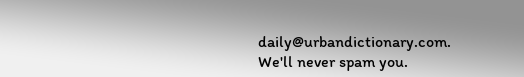daily@urbandictionary.com. We'll never spam you.